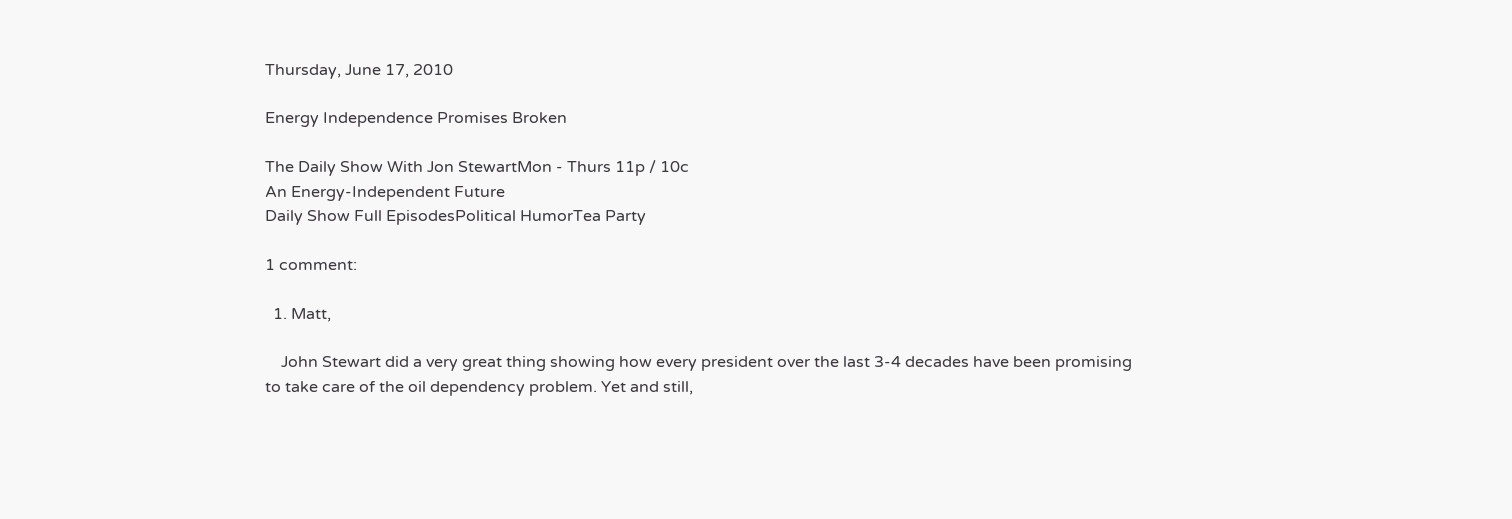Thursday, June 17, 2010

Energy Independence Promises Broken

The Daily Show With Jon StewartMon - Thurs 11p / 10c
An Energy-Independent Future
Daily Show Full EpisodesPolitical HumorTea Party

1 comment:

  1. Matt,

    John Stewart did a very great thing showing how every president over the last 3-4 decades have been promising to take care of the oil dependency problem. Yet and still,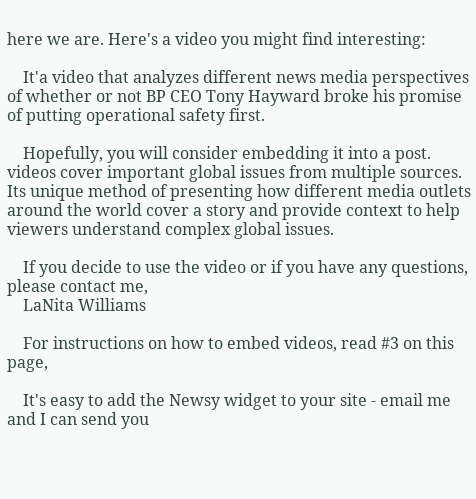here we are. Here's a video you might find interesting:

    It'a video that analyzes different news media perspectives of whether or not BP CEO Tony Hayward broke his promise of putting operational safety first.

    Hopefully, you will consider embedding it into a post. videos cover important global issues from multiple sources. Its unique method of presenting how different media outlets around the world cover a story and provide context to help viewers understand complex global issues.

    If you decide to use the video or if you have any questions, please contact me,
    LaNita Williams

    For instructions on how to embed videos, read #3 on this page,

    It's easy to add the Newsy widget to your site - email me and I can send you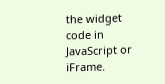the widget code in JavaScript or iFrame.